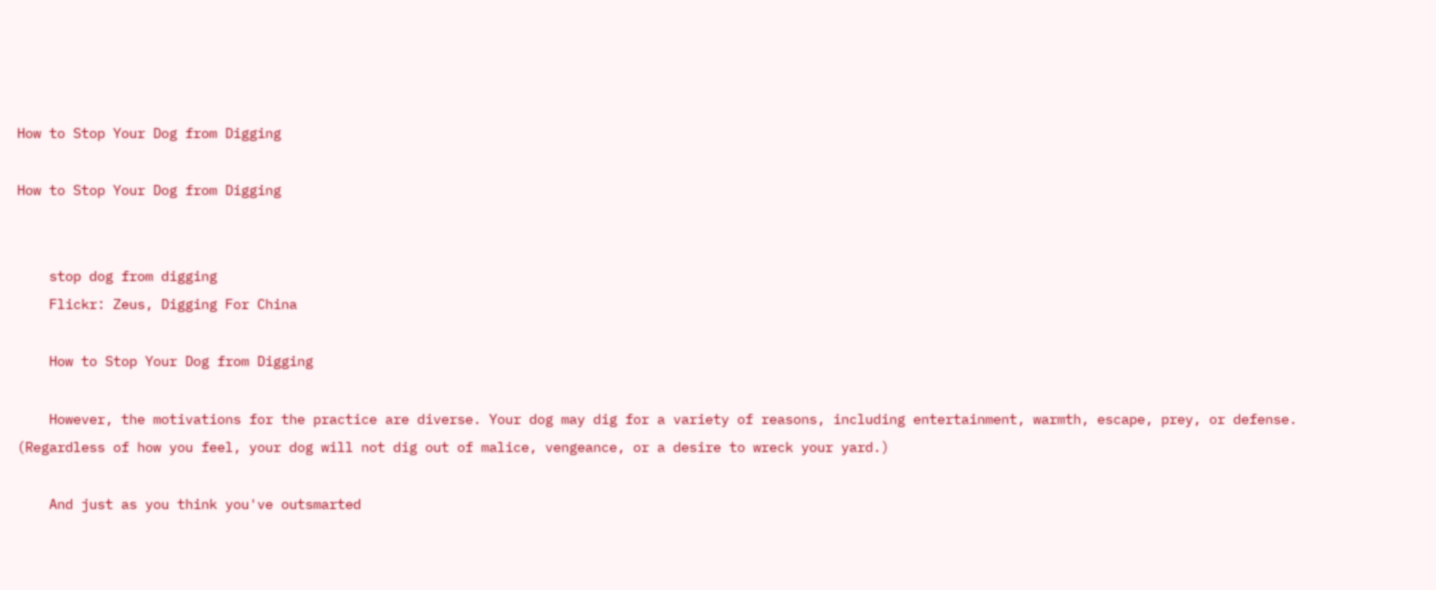How to Stop Your Dog from Digging

How to Stop Your Dog from Digging


    stop dog from digging
    Flickr: Zeus, Digging For China

    How to Stop Your Dog from Digging

    However, the motivations for the practice are diverse. Your dog may dig for a variety of reasons, including entertainment, warmth, escape, prey, or defense. (Regardless of how you feel, your dog will not dig out of malice, vengeance, or a desire to wreck your yard.)

    And just as you think you've outsmarted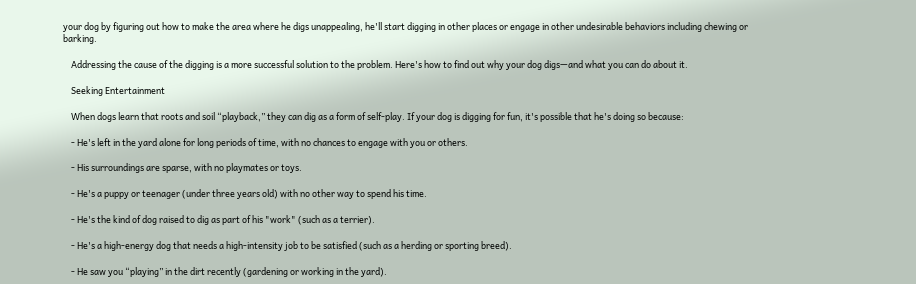your dog by figuring out how to make the area where he digs unappealing, he'll start digging in other places or engage in other undesirable behaviors including chewing or barking.

    Addressing the cause of the digging is a more successful solution to the problem. Here's how to find out why your dog digs—and what you can do about it.

    Seeking Entertainment

    When dogs learn that roots and soil “playback,” they can dig as a form of self-play. If your dog is digging for fun, it's possible that he's doing so because:

    - He's left in the yard alone for long periods of time, with no chances to engage with you or others.

    - His surroundings are sparse, with no playmates or toys.

    - He's a puppy or teenager (under three years old) with no other way to spend his time.

    - He's the kind of dog raised to dig as part of his "work" (such as a terrier).

    - He's a high-energy dog that needs a high-intensity job to be satisfied (such as a herding or sporting breed).

    - He saw you “playing” in the dirt recently (gardening or working in the yard).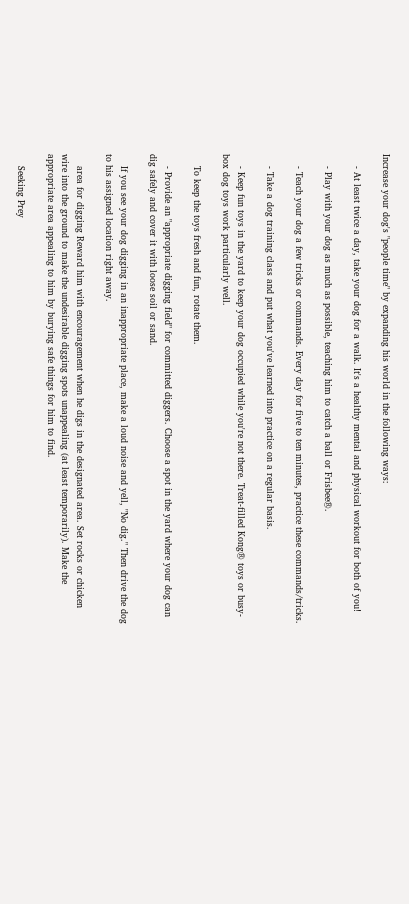Increase your dog's "people time" by expanding his world in the following ways:

    - At least twice a day, take your dog for a walk. It's a healthy mental and physical workout for both of you!

    - Play with your dog as much as possible, teaching him to catch a ball or Frisbee®.

    - Teach your dog a few tricks or commands. Every day for five to ten minutes, practice these commands/tricks.

    - Take a dog training class and put what you've learned into practice on a regular basis.

    - Keep fun toys in the yard to keep your dog occupied while you're not there. Treat-filled Kong® toys or busy-box dog toys work particularly well.

    To keep the toys fresh and fun, rotate them.

    - Provide an "appropriate digging field" for committed diggers. Choose a spot in the yard where your dog can dig safely and cover it with loose soil or sand.

    If you see your dog digging in an inappropriate place, make a loud noise and yell, "No dig." Then drive the dog to his assigned location right away.

    area for digging Reward him with encouragement when he digs in the designated area. Set rocks or chicken wire into the ground to make the undesirable digging spots unappealing (at least temporarily). Make the appropriate area appealing to him by burying safe things for him to find.

    Seeking Prey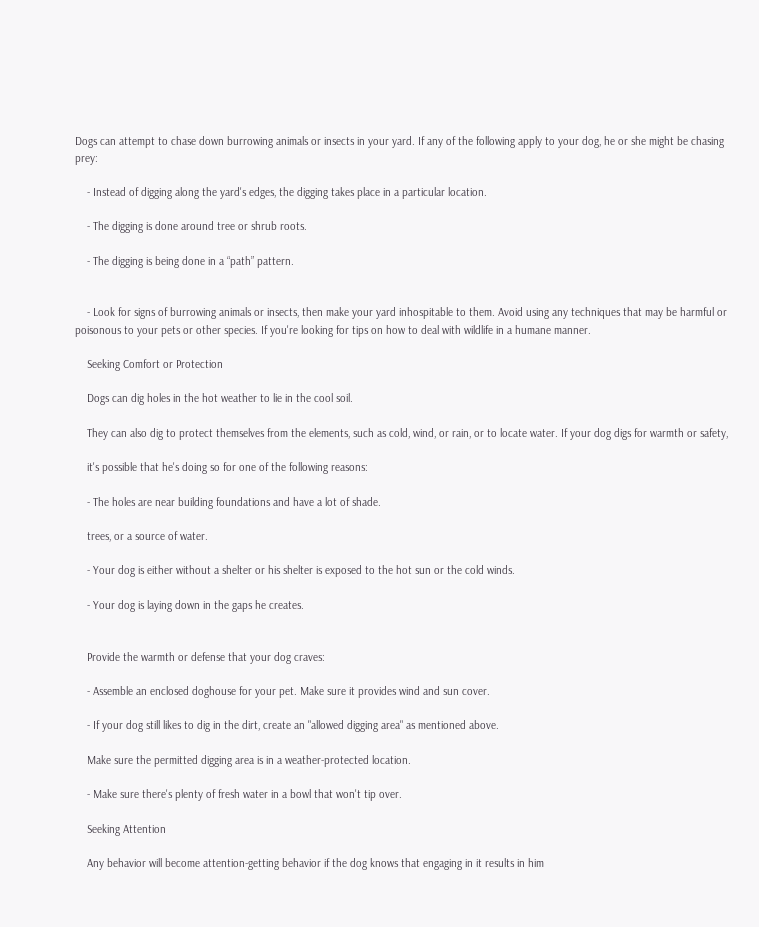Dogs can attempt to chase down burrowing animals or insects in your yard. If any of the following apply to your dog, he or she might be chasing prey:

    - Instead of digging along the yard's edges, the digging takes place in a particular location.

    - The digging is done around tree or shrub roots.

    - The digging is being done in a “path” pattern.


    - Look for signs of burrowing animals or insects, then make your yard inhospitable to them. Avoid using any techniques that may be harmful or poisonous to your pets or other species. If you're looking for tips on how to deal with wildlife in a humane manner.

    Seeking Comfort or Protection

    Dogs can dig holes in the hot weather to lie in the cool soil.

    They can also dig to protect themselves from the elements, such as cold, wind, or rain, or to locate water. If your dog digs for warmth or safety,

    it's possible that he's doing so for one of the following reasons:

    - The holes are near building foundations and have a lot of shade.

    trees, or a source of water.

    - Your dog is either without a shelter or his shelter is exposed to the hot sun or the cold winds.

    - Your dog is laying down in the gaps he creates.


    Provide the warmth or defense that your dog craves:

    - Assemble an enclosed doghouse for your pet. Make sure it provides wind and sun cover.

    - If your dog still likes to dig in the dirt, create an "allowed digging area" as mentioned above.

    Make sure the permitted digging area is in a weather-protected location.

    - Make sure there's plenty of fresh water in a bowl that won't tip over.

    Seeking Attention

    Any behavior will become attention-getting behavior if the dog knows that engaging in it results in him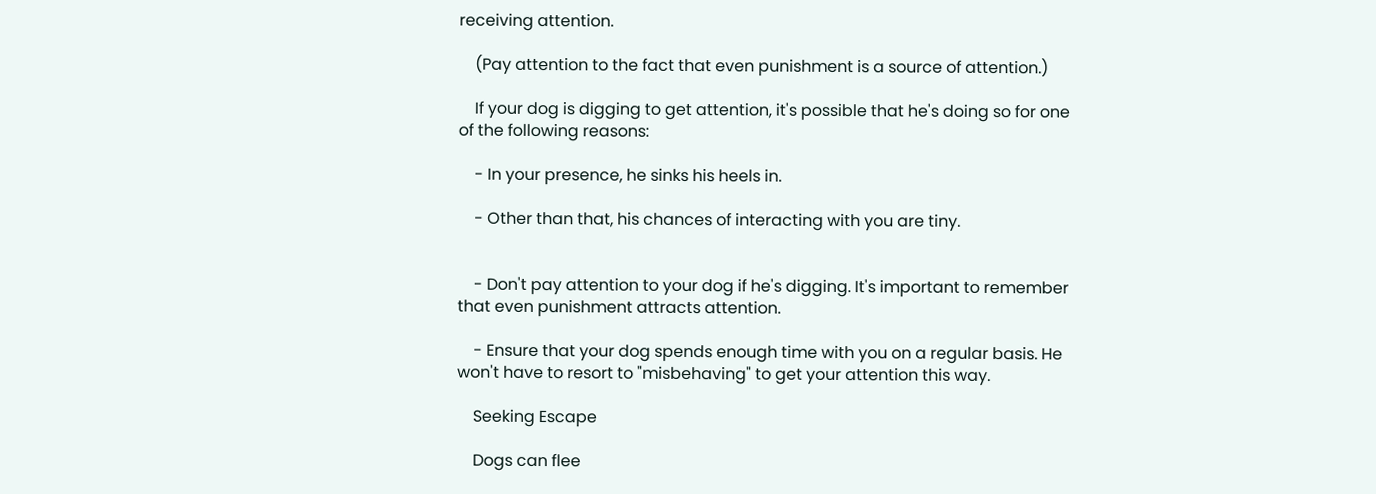receiving attention.

    (Pay attention to the fact that even punishment is a source of attention.)

    If your dog is digging to get attention, it's possible that he's doing so for one of the following reasons:

    - In your presence, he sinks his heels in.

    - Other than that, his chances of interacting with you are tiny.


    - Don't pay attention to your dog if he's digging. It's important to remember that even punishment attracts attention.

    - Ensure that your dog spends enough time with you on a regular basis. He won't have to resort to "misbehaving" to get your attention this way.

    Seeking Escape

    Dogs can flee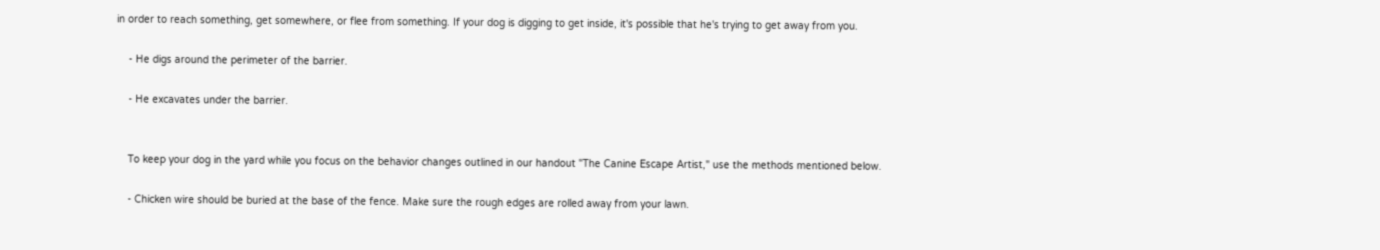in order to reach something, get somewhere, or flee from something. If your dog is digging to get inside, it's possible that he's trying to get away from you.

    - He digs around the perimeter of the barrier.

    - He excavates under the barrier.


    To keep your dog in the yard while you focus on the behavior changes outlined in our handout "The Canine Escape Artist," use the methods mentioned below.

    - Chicken wire should be buried at the base of the fence. Make sure the rough edges are rolled away from your lawn.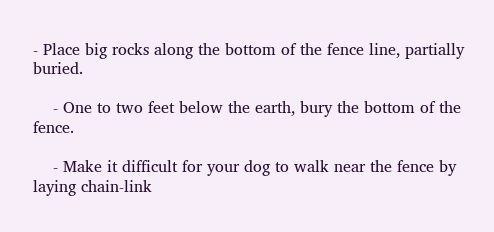- Place big rocks along the bottom of the fence line, partially buried.

    - One to two feet below the earth, bury the bottom of the fence.

    - Make it difficult for your dog to walk near the fence by laying chain-link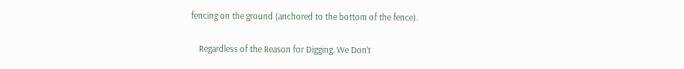fencing on the ground (anchored to the bottom of the fence).

    Regardless of the Reason for Digging, We Don’t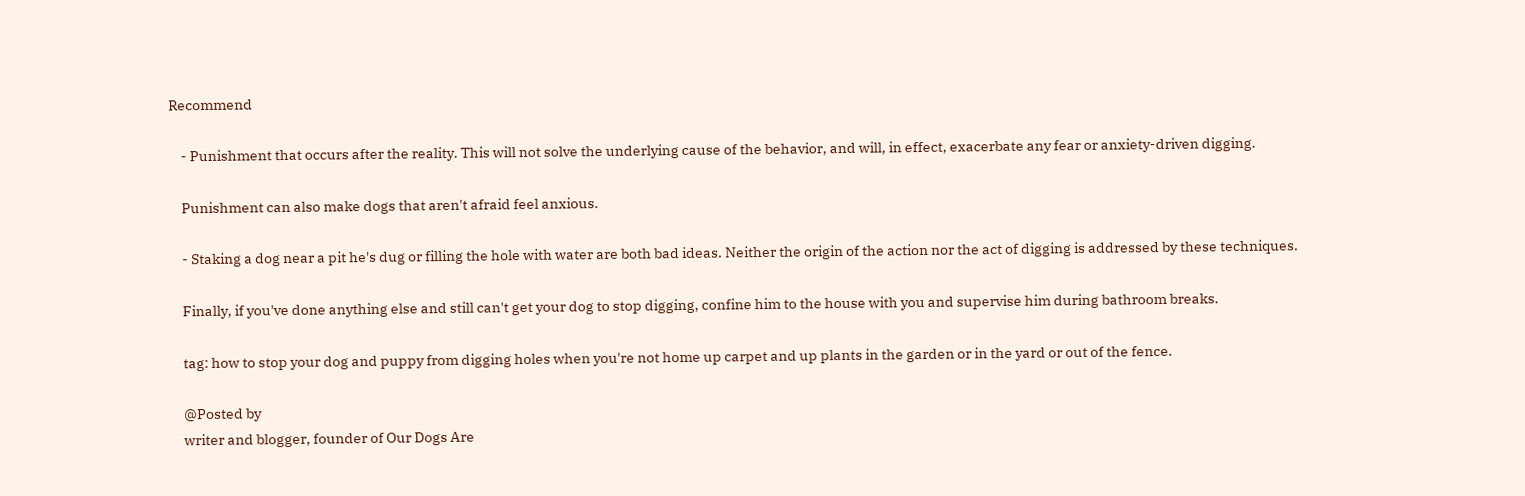Recommend

    - Punishment that occurs after the reality. This will not solve the underlying cause of the behavior, and will, in effect, exacerbate any fear or anxiety-driven digging.

    Punishment can also make dogs that aren't afraid feel anxious.

    - Staking a dog near a pit he's dug or filling the hole with water are both bad ideas. Neither the origin of the action nor the act of digging is addressed by these techniques.

    Finally, if you've done anything else and still can't get your dog to stop digging, confine him to the house with you and supervise him during bathroom breaks.

    tag: how to stop your dog and puppy from digging holes when you're not home up carpet and up plants in the garden or in the yard or out of the fence.

    @Posted by
    writer and blogger, founder of Our Dogs Are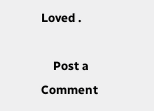Loved .

    Post a Comment